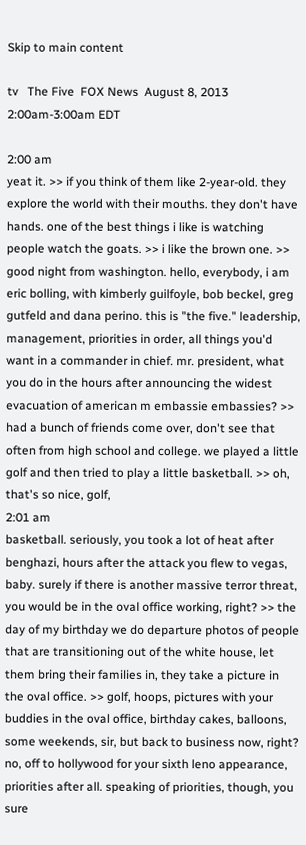Skip to main content

tv   The Five  FOX News  August 8, 2013 2:00am-3:00am EDT

2:00 am
yeat it. >> if you think of them like 2-year-old. they explore the world with their mouths. they don't have hands. one of the best things i like is watching people watch the goats. >> i like the brown one. >> good night from washington. hello, everybody, i am eric bolling, with kimberly guilfoyle, bob beckel, greg gutfeld and dana perino. this is "the five." leadership, management, priorities in order, all things you'd want in a commander in chief. mr. president, what you do in the hours after announcing the widest evacuation of american m embassie embassies? >> had a bunch of friends come over, don't see that often from high school and college. we played a little golf and then tried to play a little basketball. >> oh, that's so nice, golf,
2:01 am
basketball. seriously, you took a lot of heat after benghazi, hours after the attack you flew to vegas, baby. surely if there is another massive terror threat, you would be in the oval office working, right? >> the day of my birthday we do departure photos of people that are transitioning out of the white house, let them bring their families in, they take a picture in the oval office. >> golf, hoops, pictures with your buddies in the oval office, birthday cakes, balloons, some weekends, sir, but back to business now, right? no, off to hollywood for your sixth leno appearance, priorities after all. speaking of priorities, though, you sure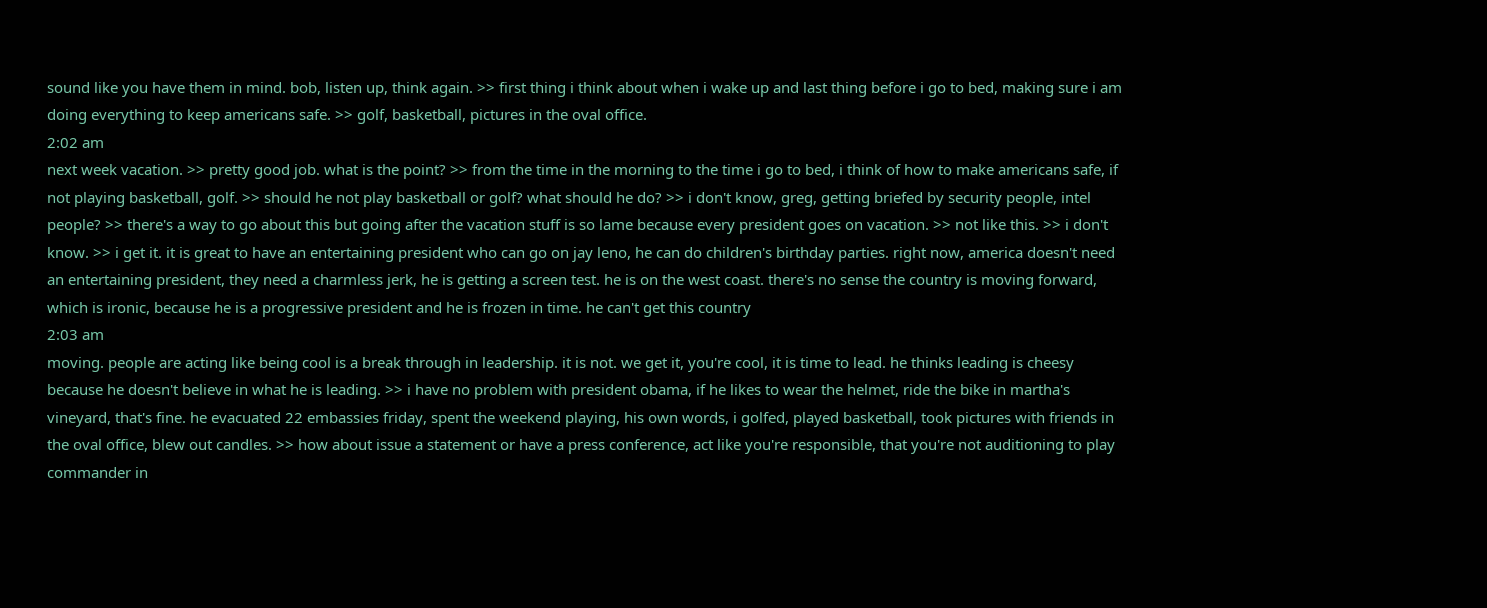sound like you have them in mind. bob, listen up, think again. >> first thing i think about when i wake up and last thing before i go to bed, making sure i am doing everything to keep americans safe. >> golf, basketball, pictures in the oval office.
2:02 am
next week vacation. >> pretty good job. what is the point? >> from the time in the morning to the time i go to bed, i think of how to make americans safe, if not playing basketball, golf. >> should he not play basketball or golf? what should he do? >> i don't know, greg, getting briefed by security people, intel people? >> there's a way to go about this but going after the vacation stuff is so lame because every president goes on vacation. >> not like this. >> i don't know. >> i get it. it is great to have an entertaining president who can go on jay leno, he can do children's birthday parties. right now, america doesn't need an entertaining president, they need a charmless jerk, he is getting a screen test. he is on the west coast. there's no sense the country is moving forward, which is ironic, because he is a progressive president and he is frozen in time. he can't get this country
2:03 am
moving. people are acting like being cool is a break through in leadership. it is not. we get it, you're cool, it is time to lead. he thinks leading is cheesy because he doesn't believe in what he is leading. >> i have no problem with president obama, if he likes to wear the helmet, ride the bike in martha's vineyard, that's fine. he evacuated 22 embassies friday, spent the weekend playing, his own words, i golfed, played basketball, took pictures with friends in the oval office, blew out candles. >> how about issue a statement or have a press conference, act like you're responsible, that you're not auditioning to play commander in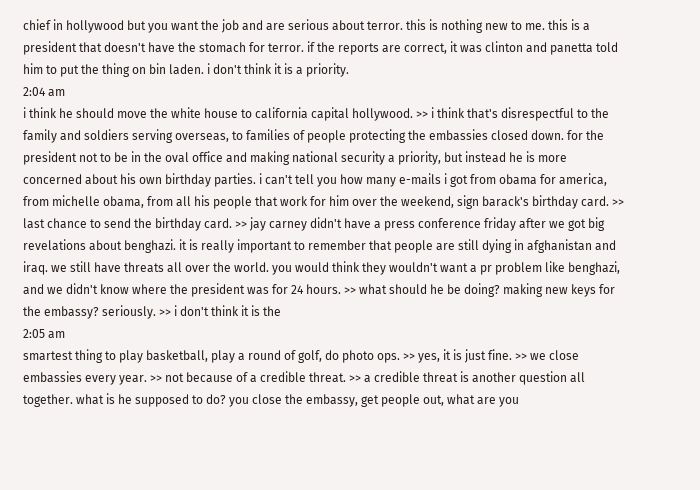chief in hollywood but you want the job and are serious about terror. this is nothing new to me. this is a president that doesn't have the stomach for terror. if the reports are correct, it was clinton and panetta told him to put the thing on bin laden. i don't think it is a priority.
2:04 am
i think he should move the white house to california capital hollywood. >> i think that's disrespectful to the family and soldiers serving overseas, to families of people protecting the embassies closed down. for the president not to be in the oval office and making national security a priority, but instead he is more concerned about his own birthday parties. i can't tell you how many e-mails i got from obama for america, from michelle obama, from all his people that work for him over the weekend, sign barack's birthday card. >> last chance to send the birthday card. >> jay carney didn't have a press conference friday after we got big revelations about benghazi. it is really important to remember that people are still dying in afghanistan and iraq. we still have threats all over the world. you would think they wouldn't want a pr problem like benghazi, and we didn't know where the president was for 24 hours. >> what should he be doing? making new keys for the embassy? seriously. >> i don't think it is the
2:05 am
smartest thing to play basketball, play a round of golf, do photo ops. >> yes, it is just fine. >> we close embassies every year. >> not because of a credible threat. >> a credible threat is another question all together. what is he supposed to do? you close the embassy, get people out, what are you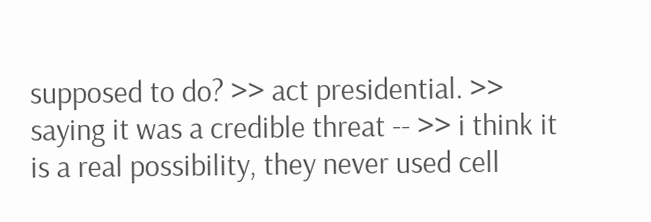supposed to do? >> act presidential. >> saying it was a credible threat -- >> i think it is a real possibility, they never used cell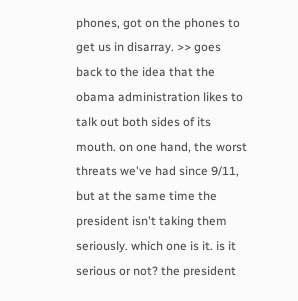phones, got on the phones to get us in disarray. >> goes back to the idea that the obama administration likes to talk out both sides of its mouth. on one hand, the worst threats we've had since 9/11, but at the same time the president isn't taking them seriously. which one is it. is it serious or not? the president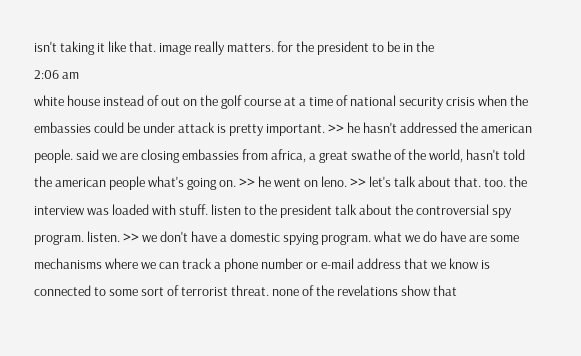isn't taking it like that. image really matters. for the president to be in the
2:06 am
white house instead of out on the golf course at a time of national security crisis when the embassies could be under attack is pretty important. >> he hasn't addressed the american people. said we are closing embassies from africa, a great swathe of the world, hasn't told the american people what's going on. >> he went on leno. >> let's talk about that. too. the interview was loaded with stuff. listen to the president talk about the controversial spy program. listen. >> we don't have a domestic spying program. what we do have are some mechanisms where we can track a phone number or e-mail address that we know is connected to some sort of terrorist threat. none of the revelations show that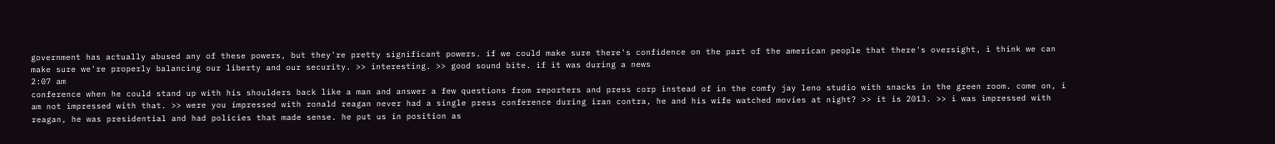government has actually abused any of these powers, but they're pretty significant powers. if we could make sure there's confidence on the part of the american people that there's oversight, i think we can make sure we're properly balancing our liberty and our security. >> interesting. >> good sound bite. if it was during a news
2:07 am
conference when he could stand up with his shoulders back like a man and answer a few questions from reporters and press corp instead of in the comfy jay leno studio with snacks in the green room. come on, i am not impressed with that. >> were you impressed with ronald reagan never had a single press conference during iran contra, he and his wife watched movies at night? >> it is 2013. >> i was impressed with reagan, he was presidential and had policies that made sense. he put us in position as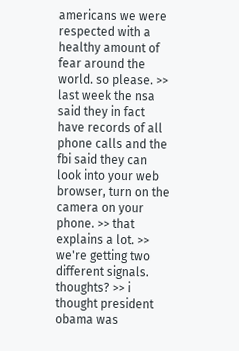americans we were respected with a healthy amount of fear around the world. so please. >> last week the nsa said they in fact have records of all phone calls and the fbi said they can look into your web browser, turn on the camera on your phone. >> that explains a lot. >> we're getting two different signals. thoughts? >> i thought president obama was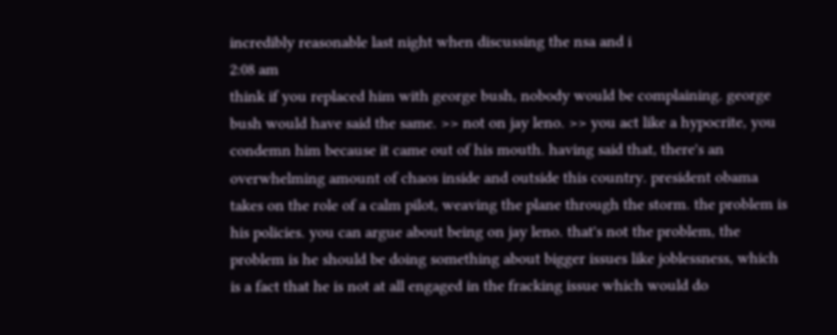incredibly reasonable last night when discussing the nsa and i
2:08 am
think if you replaced him with george bush, nobody would be complaining. george bush would have said the same. >> not on jay leno. >> you act like a hypocrite, you condemn him because it came out of his mouth. having said that, there's an overwhelming amount of chaos inside and outside this country. president obama takes on the role of a calm pilot, weaving the plane through the storm. the problem is his policies. you can argue about being on jay leno. that's not the problem, the problem is he should be doing something about bigger issues like joblessness, which is a fact that he is not at all engaged in the fracking issue which would do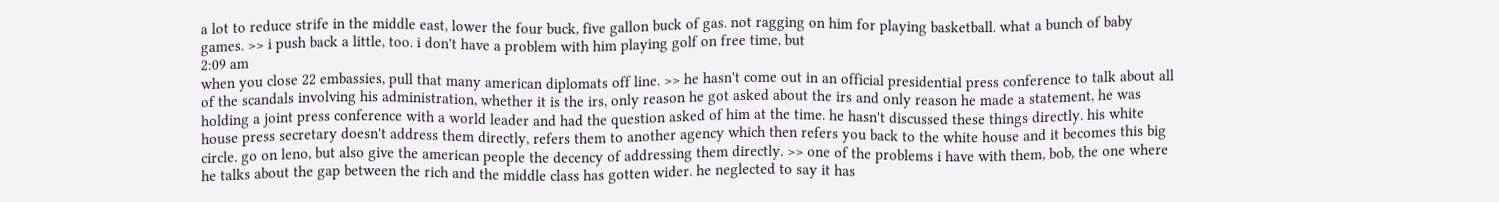a lot to reduce strife in the middle east, lower the four buck, five gallon buck of gas. not ragging on him for playing basketball. what a bunch of baby games. >> i push back a little, too. i don't have a problem with him playing golf on free time, but
2:09 am
when you close 22 embassies, pull that many american diplomats off line. >> he hasn't come out in an official presidential press conference to talk about all of the scandals involving his administration, whether it is the irs, only reason he got asked about the irs and only reason he made a statement, he was holding a joint press conference with a world leader and had the question asked of him at the time. he hasn't discussed these things directly. his white house press secretary doesn't address them directly, refers them to another agency which then refers you back to the white house and it becomes this big circle. go on leno, but also give the american people the decency of addressing them directly. >> one of the problems i have with them, bob, the one where he talks about the gap between the rich and the middle class has gotten wider. he neglected to say it has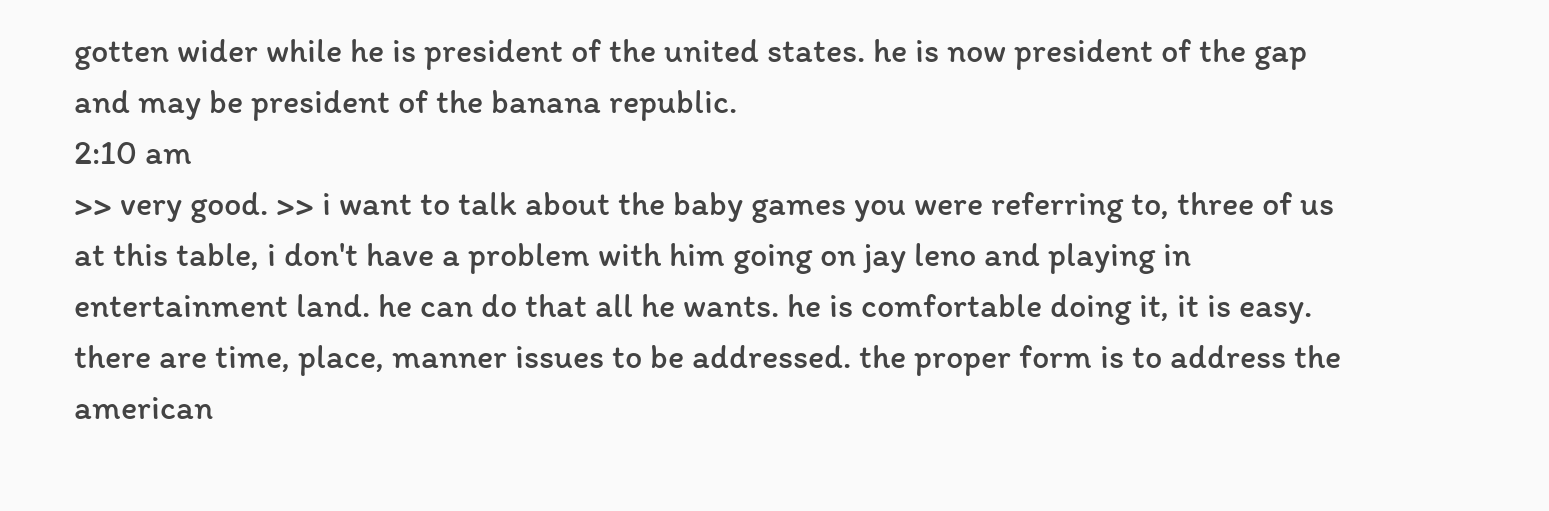gotten wider while he is president of the united states. he is now president of the gap and may be president of the banana republic.
2:10 am
>> very good. >> i want to talk about the baby games you were referring to, three of us at this table, i don't have a problem with him going on jay leno and playing in entertainment land. he can do that all he wants. he is comfortable doing it, it is easy. there are time, place, manner issues to be addressed. the proper form is to address the american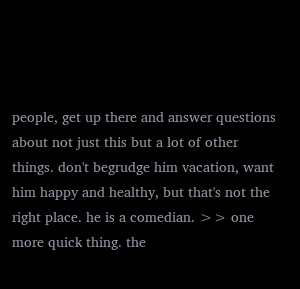people, get up there and answer questions about not just this but a lot of other things. don't begrudge him vacation, want him happy and healthy, but that's not the right place. he is a comedian. >> one more quick thing. the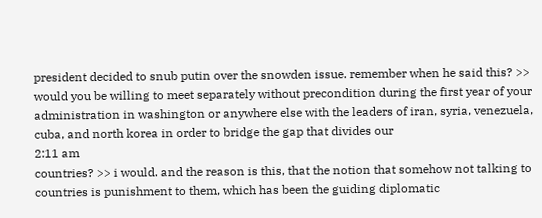president decided to snub putin over the snowden issue. remember when he said this? >> would you be willing to meet separately without precondition during the first year of your administration in washington or anywhere else with the leaders of iran, syria, venezuela, cuba, and north korea in order to bridge the gap that divides our
2:11 am
countries? >> i would. and the reason is this, that the notion that somehow not talking to countries is punishment to them, which has been the guiding diplomatic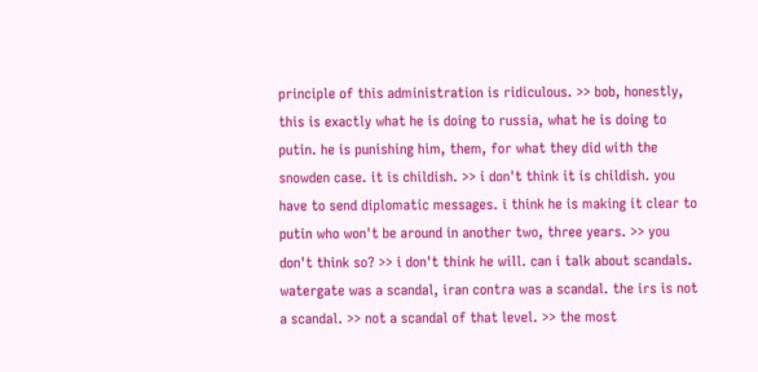principle of this administration is ridiculous. >> bob, honestly, this is exactly what he is doing to russia, what he is doing to putin. he is punishing him, them, for what they did with the snowden case. it is childish. >> i don't think it is childish. you have to send diplomatic messages. i think he is making it clear to putin who won't be around in another two, three years. >> you don't think so? >> i don't think he will. can i talk about scandals. watergate was a scandal, iran contra was a scandal. the irs is not a scandal. >> not a scandal of that level. >> the most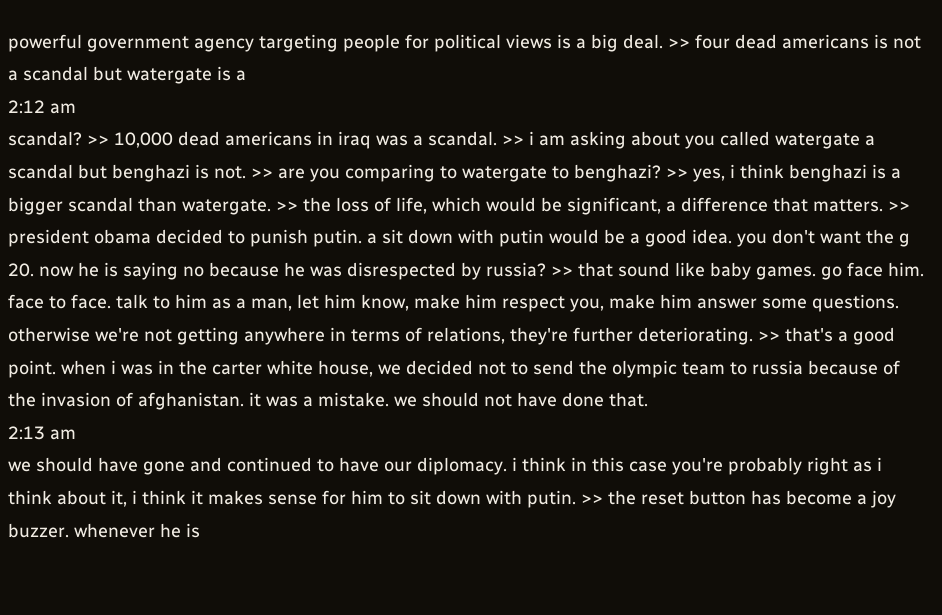powerful government agency targeting people for political views is a big deal. >> four dead americans is not a scandal but watergate is a
2:12 am
scandal? >> 10,000 dead americans in iraq was a scandal. >> i am asking about you called watergate a scandal but benghazi is not. >> are you comparing to watergate to benghazi? >> yes, i think benghazi is a bigger scandal than watergate. >> the loss of life, which would be significant, a difference that matters. >> president obama decided to punish putin. a sit down with putin would be a good idea. you don't want the g 20. now he is saying no because he was disrespected by russia? >> that sound like baby games. go face him. face to face. talk to him as a man, let him know, make him respect you, make him answer some questions. otherwise we're not getting anywhere in terms of relations, they're further deteriorating. >> that's a good point. when i was in the carter white house, we decided not to send the olympic team to russia because of the invasion of afghanistan. it was a mistake. we should not have done that.
2:13 am
we should have gone and continued to have our diplomacy. i think in this case you're probably right as i think about it, i think it makes sense for him to sit down with putin. >> the reset button has become a joy buzzer. whenever he is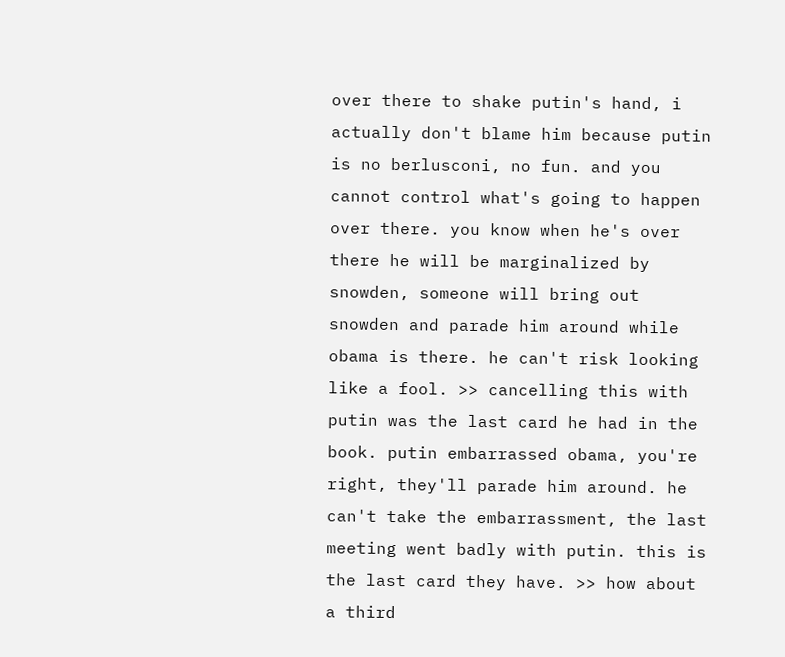over there to shake putin's hand, i actually don't blame him because putin is no berlusconi, no fun. and you cannot control what's going to happen over there. you know when he's over there he will be marginalized by snowden, someone will bring out snowden and parade him around while obama is there. he can't risk looking like a fool. >> cancelling this with putin was the last card he had in the book. putin embarrassed obama, you're right, they'll parade him around. he can't take the embarrassment, the last meeting went badly with putin. this is the last card they have. >> how about a third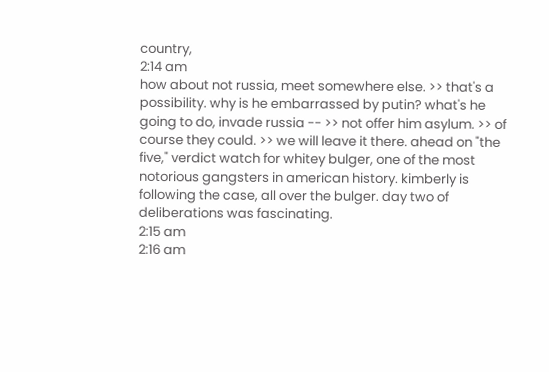country,
2:14 am
how about not russia, meet somewhere else. >> that's a possibility. why is he embarrassed by putin? what's he going to do, invade russia -- >> not offer him asylum. >> of course they could. >> we will leave it there. ahead on "the five," verdict watch for whitey bulger, one of the most notorious gangsters in american history. kimberly is following the case, all over the bulger. day two of deliberations was fascinating.
2:15 am
2:16 am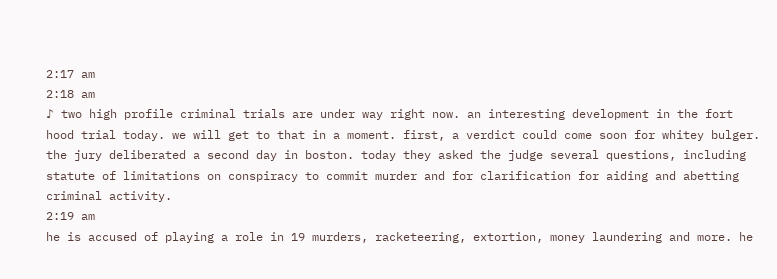2:17 am
2:18 am
♪ two high profile criminal trials are under way right now. an interesting development in the fort hood trial today. we will get to that in a moment. first, a verdict could come soon for whitey bulger. the jury deliberated a second day in boston. today they asked the judge several questions, including statute of limitations on conspiracy to commit murder and for clarification for aiding and abetting criminal activity.
2:19 am
he is accused of playing a role in 19 murders, racketeering, extortion, money laundering and more. he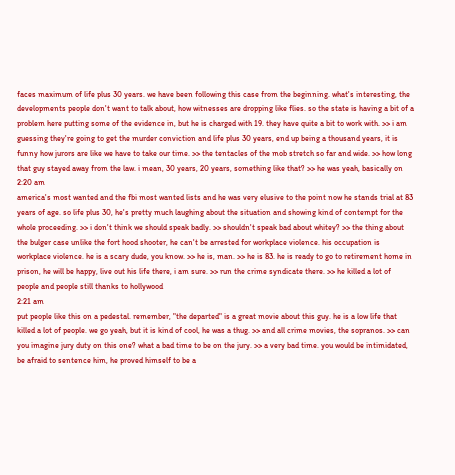faces maximum of life plus 30 years. we have been following this case from the beginning. what's interesting, the developments people don't want to talk about, how witnesses are dropping like flies. so the state is having a bit of a problem here putting some of the evidence in, but he is charged with 19. they have quite a bit to work with. >> i am guessing they're going to get the murder conviction and life plus 30 years, end up being a thousand years, it is funny how jurors are like we have to take our time. >> the tentacles of the mob stretch so far and wide. >> how long that guy stayed away from the law. i mean, 30 years, 20 years, something like that? >> he was yeah, basically on
2:20 am
america's most wanted and the fbi most wanted lists and he was very elusive to the point now he stands trial at 83 years of age. so life plus 30, he's pretty much laughing about the situation and showing kind of contempt for the whole proceeding. >> i don't think we should speak badly. >> shouldn't speak bad about whitey? >> the thing about the bulger case unlike the fort hood shooter, he can't be arrested for workplace violence. his occupation is workplace violence. he is a scary dude, you know. >> he is, man. >> he is 83. he is ready to go to retirement home in prison, he will be happy, live out his life there, i am sure. >> run the crime syndicate there. >> he killed a lot of people and people still thanks to hollywood
2:21 am
put people like this on a pedestal. remember, "the departed" is a great movie about this guy. he is a low life that killed a lot of people. we go yeah, but it is kind of cool, he was a thug. >> and all crime movies, the sopranos. >> can you imagine jury duty on this one? what a bad time to be on the jury. >> a very bad time. you would be intimidated, be afraid to sentence him, he proved himself to be a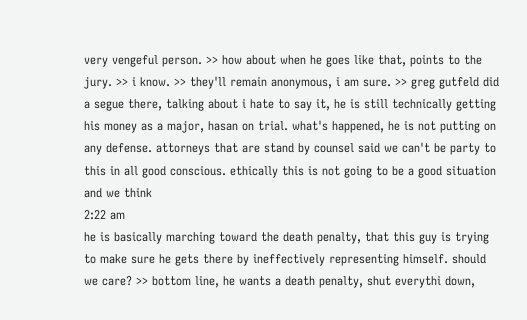very vengeful person. >> how about when he goes like that, points to the jury. >> i know. >> they'll remain anonymous, i am sure. >> greg gutfeld did a segue there, talking about i hate to say it, he is still technically getting his money as a major, hasan on trial. what's happened, he is not putting on any defense. attorneys that are stand by counsel said we can't be party to this in all good conscious. ethically this is not going to be a good situation and we think
2:22 am
he is basically marching toward the death penalty, that this guy is trying to make sure he gets there by ineffectively representing himself. should we care? >> bottom line, he wants a death penalty, shut everythi down,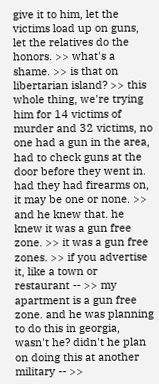give it to him, let the victims load up on guns, let the relatives do the honors. >> what's a shame. >> is that on libertarian island? >> this whole thing, we're trying him for 14 victims of murder and 32 victims, no one had a gun in the area, had to check guns at the door before they went in. had they had firearms on, it may be one or none. >> and he knew that. he knew it was a gun free zone. >> it was a gun free zones. >> if you advertise it, like a town or restaurant -- >> my apartment is a gun free zone. and he was planning to do this in georgia, wasn't he? didn't he plan on doing this at another military -- >>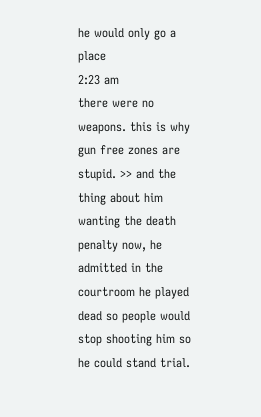he would only go a place
2:23 am
there were no weapons. this is why gun free zones are stupid. >> and the thing about him wanting the death penalty now, he admitted in the courtroom he played dead so people would stop shooting him so he could stand trial.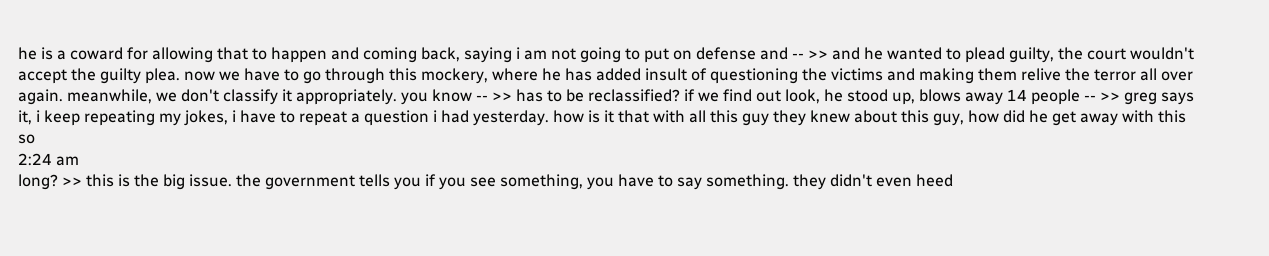he is a coward for allowing that to happen and coming back, saying i am not going to put on defense and -- >> and he wanted to plead guilty, the court wouldn't accept the guilty plea. now we have to go through this mockery, where he has added insult of questioning the victims and making them relive the terror all over again. meanwhile, we don't classify it appropriately. you know -- >> has to be reclassified? if we find out look, he stood up, blows away 14 people -- >> greg says it, i keep repeating my jokes, i have to repeat a question i had yesterday. how is it that with all this guy they knew about this guy, how did he get away with this so
2:24 am
long? >> this is the big issue. the government tells you if you see something, you have to say something. they didn't even heed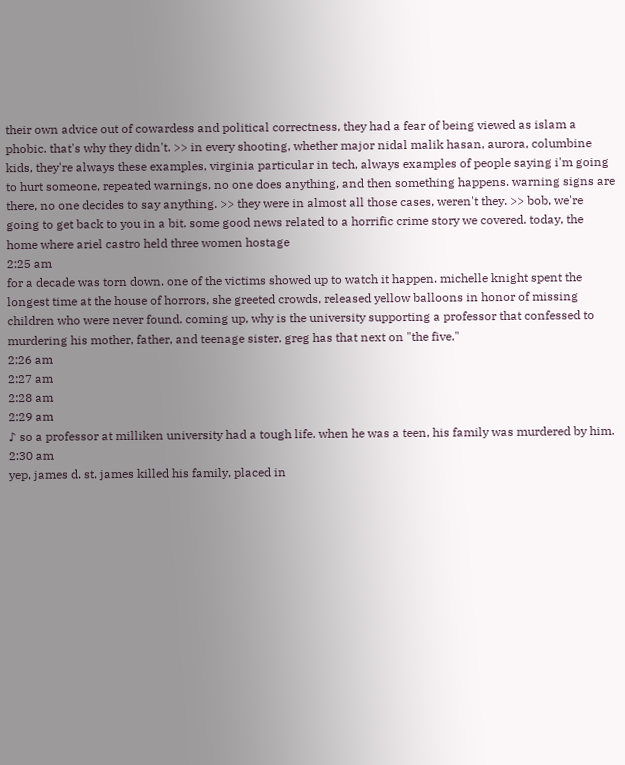their own advice out of cowardess and political correctness, they had a fear of being viewed as islam a phobic. that's why they didn't. >> in every shooting, whether major nidal malik hasan, aurora, columbine kids, they're always these examples, virginia particular in tech, always examples of people saying i'm going to hurt someone, repeated warnings, no one does anything, and then something happens. warning signs are there, no one decides to say anything. >> they were in almost all those cases, weren't they. >> bob, we're going to get back to you in a bit. some good news related to a horrific crime story we covered. today, the home where ariel castro held three women hostage
2:25 am
for a decade was torn down. one of the victims showed up to watch it happen. michelle knight spent the longest time at the house of horrors, she greeted crowds, released yellow balloons in honor of missing children who were never found. coming up, why is the university supporting a professor that confessed to murdering his mother, father, and teenage sister. greg has that next on "the five."
2:26 am
2:27 am
2:28 am
2:29 am
♪ so a professor at milliken university had a tough life. when he was a teen, his family was murdered by him.
2:30 am
yep, james d. st. james killed his family, placed in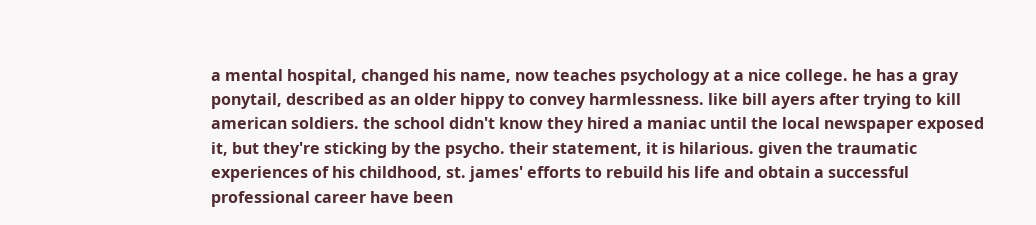a mental hospital, changed his name, now teaches psychology at a nice college. he has a gray ponytail, described as an older hippy to convey harmlessness. like bill ayers after trying to kill american soldiers. the school didn't know they hired a maniac until the local newspaper exposed it, but they're sticking by the psycho. their statement, it is hilarious. given the traumatic experiences of his childhood, st. james' efforts to rebuild his life and obtain a successful professional career have been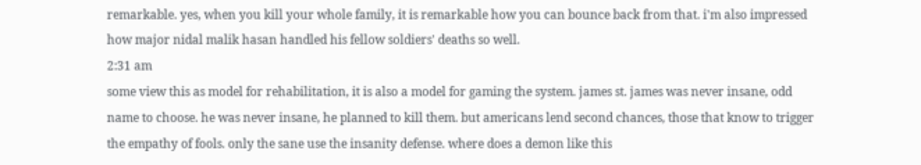remarkable. yes, when you kill your whole family, it is remarkable how you can bounce back from that. i'm also impressed how major nidal malik hasan handled his fellow soldiers' deaths so well.
2:31 am
some view this as model for rehabilitation, it is also a model for gaming the system. james st. james was never insane, odd name to choose. he was never insane, he planned to kill them. but americans lend second chances, those that know to trigger the empathy of fools. only the sane use the insanity defense. where does a demon like this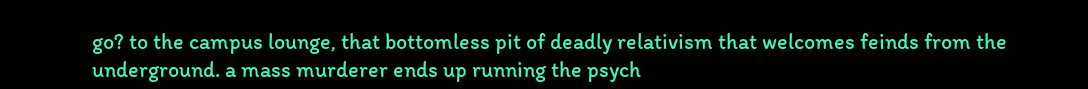go? to the campus lounge, that bottomless pit of deadly relativism that welcomes feinds from the underground. a mass murderer ends up running the psych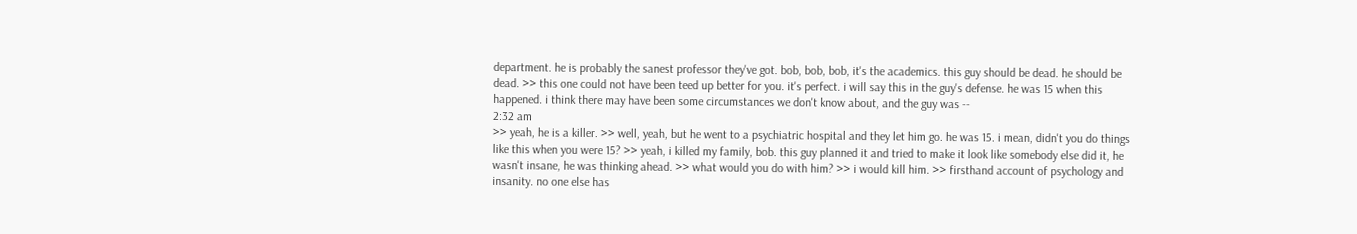department. he is probably the sanest professor they've got. bob, bob, bob, it's the academics. this guy should be dead. he should be dead. >> this one could not have been teed up better for you. it's perfect. i will say this in the guy's defense. he was 15 when this happened. i think there may have been some circumstances we don't know about, and the guy was --
2:32 am
>> yeah, he is a killer. >> well, yeah, but he went to a psychiatric hospital and they let him go. he was 15. i mean, didn't you do things like this when you were 15? >> yeah, i killed my family, bob. this guy planned it and tried to make it look like somebody else did it, he wasn't insane, he was thinking ahead. >> what would you do with him? >> i would kill him. >> firsthand account of psychology and insanity. no one else has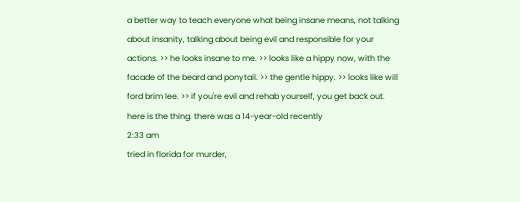a better way to teach everyone what being insane means, not talking about insanity, talking about being evil and responsible for your actions. >> he looks insane to me. >> looks like a hippy now, with the facade of the beard and ponytail. >> the gentle hippy. >> looks like will ford brim lee. >> if you're evil and rehab yourself, you get back out. here is the thing. there was a 14-year-old recently
2:33 am
tried in florida for murder,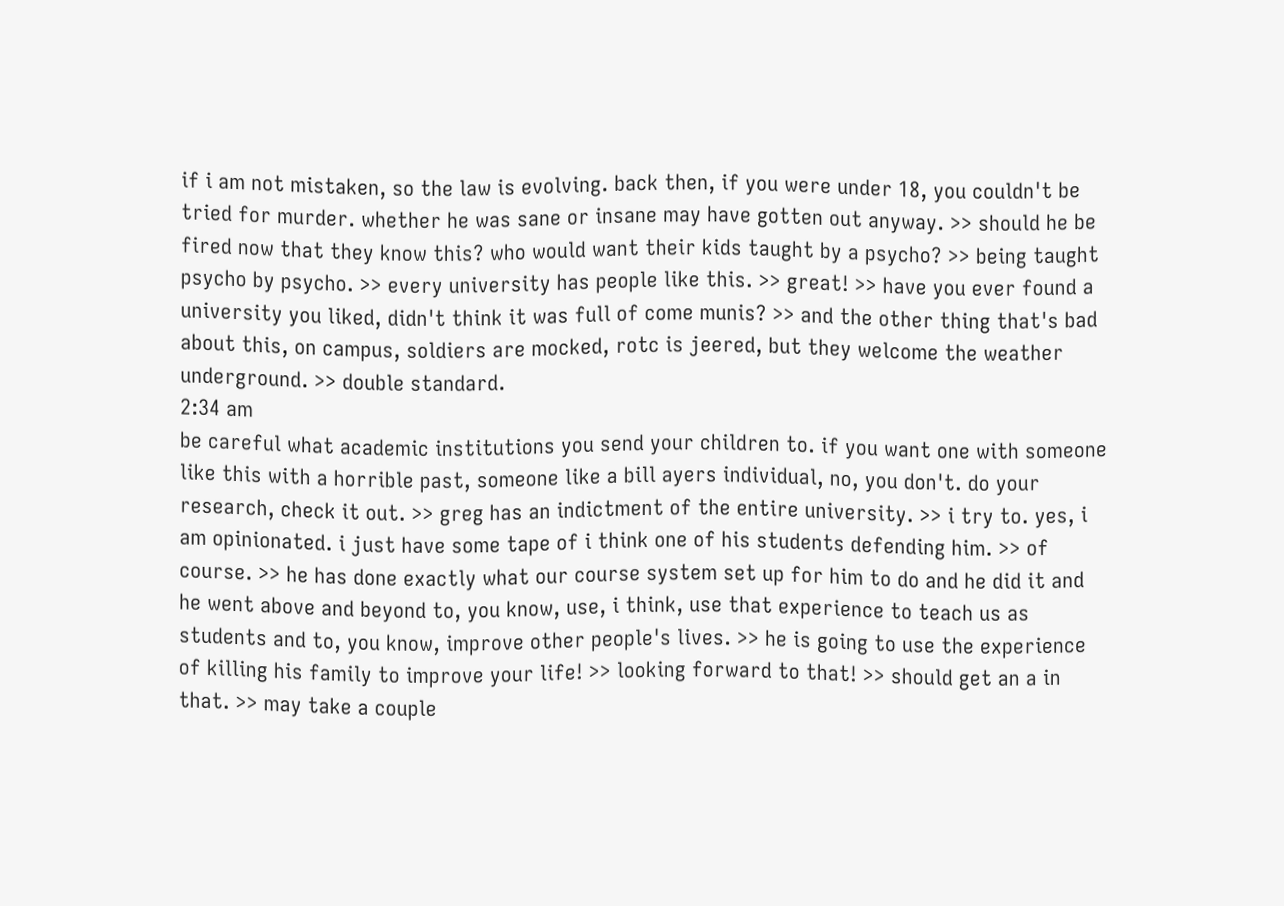if i am not mistaken, so the law is evolving. back then, if you were under 18, you couldn't be tried for murder. whether he was sane or insane may have gotten out anyway. >> should he be fired now that they know this? who would want their kids taught by a psycho? >> being taught psycho by psycho. >> every university has people like this. >> great! >> have you ever found a university you liked, didn't think it was full of come munis? >> and the other thing that's bad about this, on campus, soldiers are mocked, rotc is jeered, but they welcome the weather underground. >> double standard.
2:34 am
be careful what academic institutions you send your children to. if you want one with someone like this with a horrible past, someone like a bill ayers individual, no, you don't. do your research, check it out. >> greg has an indictment of the entire university. >> i try to. yes, i am opinionated. i just have some tape of i think one of his students defending him. >> of course. >> he has done exactly what our course system set up for him to do and he did it and he went above and beyond to, you know, use, i think, use that experience to teach us as students and to, you know, improve other people's lives. >> he is going to use the experience of killing his family to improve your life! >> looking forward to that! >> should get an a in that. >> may take a couple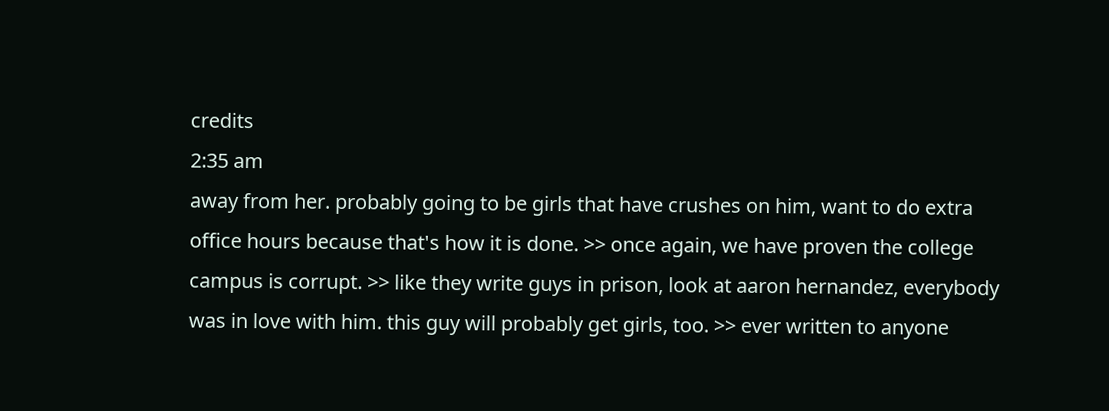credits
2:35 am
away from her. probably going to be girls that have crushes on him, want to do extra office hours because that's how it is done. >> once again, we have proven the college campus is corrupt. >> like they write guys in prison, look at aaron hernandez, everybody was in love with him. this guy will probably get girls, too. >> ever written to anyone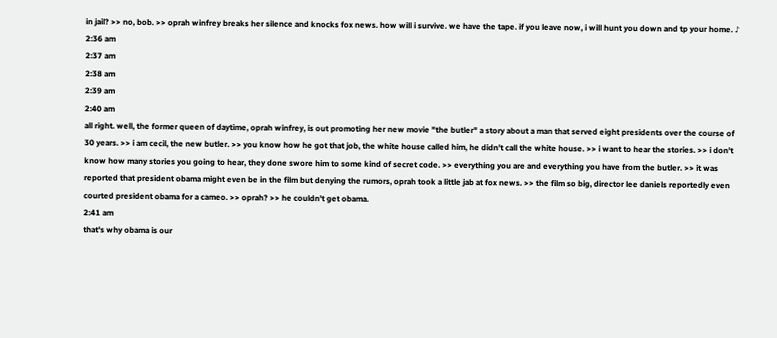in jail? >> no, bob. >> oprah winfrey breaks her silence and knocks fox news. how will i survive. we have the tape. if you leave now, i will hunt you down and tp your home. ♪
2:36 am
2:37 am
2:38 am
2:39 am
2:40 am
all right. well, the former queen of daytime, oprah winfrey, is out promoting her new movie "the butler" a story about a man that served eight presidents over the course of 30 years. >> i am cecil, the new butler. >> you know how he got that job, the white house called him, he didn't call the white house. >> i want to hear the stories. >> i don't know how many stories you going to hear, they done swore him to some kind of secret code. >> everything you are and everything you have from the butler. >> it was reported that president obama might even be in the film but denying the rumors, oprah took a little jab at fox news. >> the film so big, director lee daniels reportedly even courted president obama for a cameo. >> oprah? >> he couldn't get obama.
2:41 am
that's why obama is our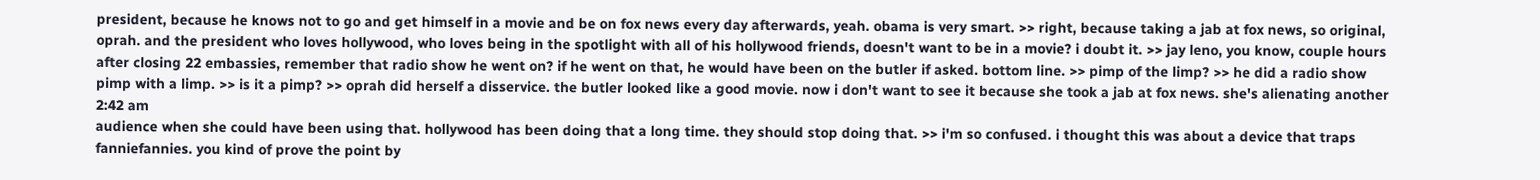president, because he knows not to go and get himself in a movie and be on fox news every day afterwards, yeah. obama is very smart. >> right, because taking a jab at fox news, so original, oprah. and the president who loves hollywood, who loves being in the spotlight with all of his hollywood friends, doesn't want to be in a movie? i doubt it. >> jay leno, you know, couple hours after closing 22 embassies, remember that radio show he went on? if he went on that, he would have been on the butler if asked. bottom line. >> pimp of the limp? >> he did a radio show pimp with a limp. >> is it a pimp? >> oprah did herself a disservice. the butler looked like a good movie. now i don't want to see it because she took a jab at fox news. she's alienating another
2:42 am
audience when she could have been using that. hollywood has been doing that a long time. they should stop doing that. >> i'm so confused. i thought this was about a device that traps fanniefannies. you kind of prove the point by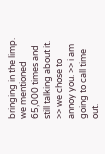bringing in the limp. we mentioned 65,000 times and still talking about it. >> we chose to annoy you. >> i am going to call time out.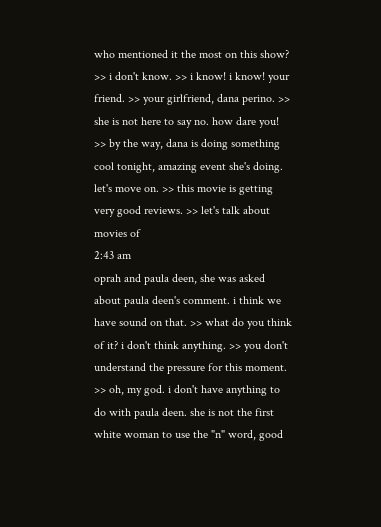who mentioned it the most on this show? >> i don't know. >> i know! i know! your friend. >> your girlfriend, dana perino. >> she is not here to say no. how dare you! >> by the way, dana is doing something cool tonight, amazing event she's doing. let's move on. >> this movie is getting very good reviews. >> let's talk about movies of
2:43 am
oprah and paula deen, she was asked about paula deen's comment. i think we have sound on that. >> what do you think of it? i don't think anything. >> you don't understand the pressure for this moment. >> oh, my god. i don't have anything to do with paula deen. she is not the first white woman to use the "n" word, good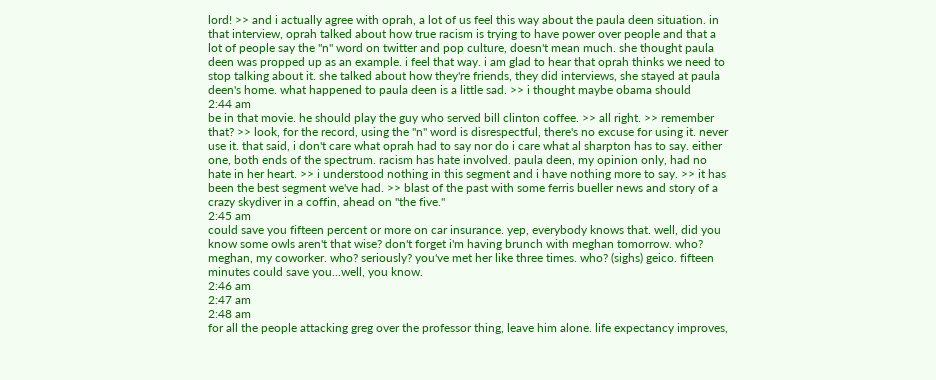lord! >> and i actually agree with oprah, a lot of us feel this way about the paula deen situation. in that interview, oprah talked about how true racism is trying to have power over people and that a lot of people say the "n" word on twitter and pop culture, doesn't mean much. she thought paula deen was propped up as an example. i feel that way. i am glad to hear that oprah thinks we need to stop talking about it. she talked about how they're friends, they did interviews, she stayed at paula deen's home. what happened to paula deen is a little sad. >> i thought maybe obama should
2:44 am
be in that movie. he should play the guy who served bill clinton coffee. >> all right. >> remember that? >> look, for the record, using the "n" word is disrespectful, there's no excuse for using it. never use it. that said, i don't care what oprah had to say nor do i care what al sharpton has to say. either one, both ends of the spectrum. racism has hate involved. paula deen, my opinion only, had no hate in her heart. >> i understood nothing in this segment and i have nothing more to say. >> it has been the best segment we've had. >> blast of the past with some ferris bueller news and story of a crazy skydiver in a coffin, ahead on "the five."
2:45 am
could save you fifteen percent or more on car insurance. yep, everybody knows that. well, did you know some owls aren't that wise? don't forget i'm having brunch with meghan tomorrow. who? meghan, my coworker. who? seriously? you've met her like three times. who? (sighs) geico. fifteen minutes could save you...well, you know.
2:46 am
2:47 am
2:48 am
for all the people attacking greg over the professor thing, leave him alone. life expectancy improves,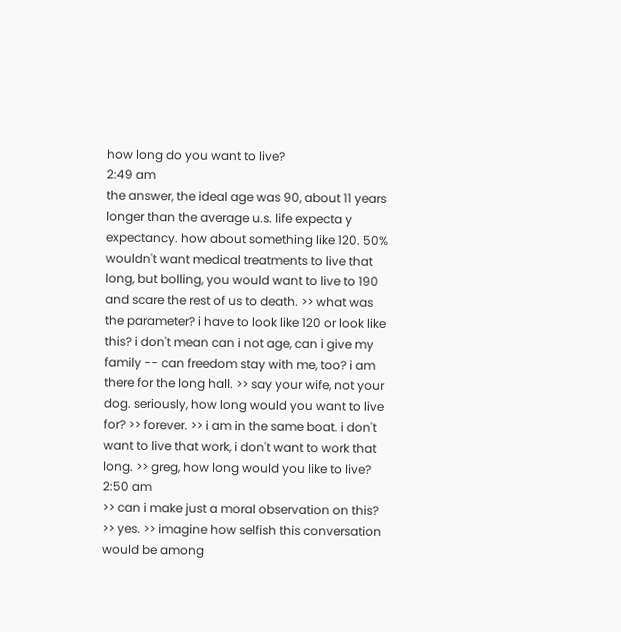how long do you want to live?
2:49 am
the answer, the ideal age was 90, about 11 years longer than the average u.s. life expecta y expectancy. how about something like 120. 50% wouldn't want medical treatments to live that long, but bolling, you would want to live to 190 and scare the rest of us to death. >> what was the parameter? i have to look like 120 or look like this? i don't mean can i not age, can i give my family -- can freedom stay with me, too? i am there for the long hall. >> say your wife, not your dog. seriously, how long would you want to live for? >> forever. >> i am in the same boat. i don't want to live that work, i don't want to work that long. >> greg, how long would you like to live?
2:50 am
>> can i make just a moral observation on this? >> yes. >> imagine how selfish this conversation would be among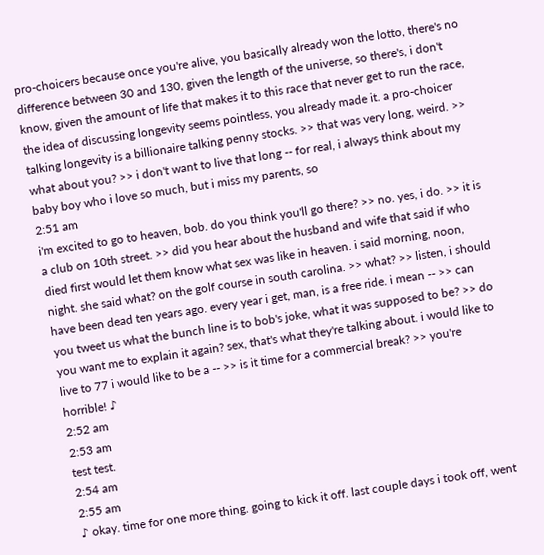pro-choicers because once you're alive, you basically already won the lotto, there's no difference between 30 and 130, given the length of the universe, so there's, i don't know, given the amount of life that makes it to this race that never get to run the race, the idea of discussing longevity seems pointless, you already made it. a pro-choicer talking longevity is a billionaire talking penny stocks. >> that was very long, weird. >> what about you? >> i don't want to live that long -- for real, i always think about my baby boy who i love so much, but i miss my parents, so
2:51 am
i'm excited to go to heaven, bob. do you think you'll go there? >> no. yes, i do. >> it is a club on 10th street. >> did you hear about the husband and wife that said if who died first would let them know what sex was like in heaven. i said morning, noon, night. she said what? on the golf course in south carolina. >> what? >> listen, i should have been dead ten years ago. every year i get, man, is a free ride. i mean -- >> can you tweet us what the bunch line is to bob's joke, what it was supposed to be? >> do you want me to explain it again? sex, that's what they're talking about. i would like to live to 77 i would like to be a -- >> is it time for a commercial break? >> you're horrible! ♪
2:52 am
2:53 am
test test.
2:54 am
2:55 am
♪ okay. time for one more thing. going to kick it off. last couple days i took off, went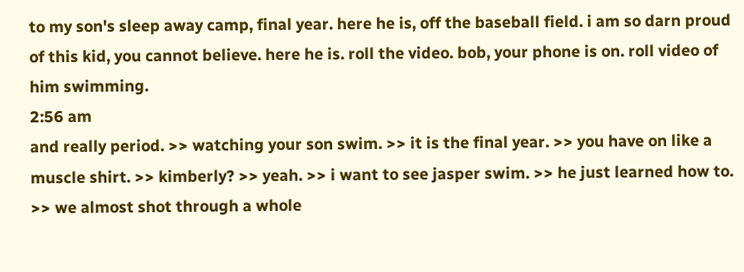to my son's sleep away camp, final year. here he is, off the baseball field. i am so darn proud of this kid, you cannot believe. here he is. roll the video. bob, your phone is on. roll video of him swimming.
2:56 am
and really period. >> watching your son swim. >> it is the final year. >> you have on like a muscle shirt. >> kimberly? >> yeah. >> i want to see jasper swim. >> he just learned how to. >> we almost shot through a whole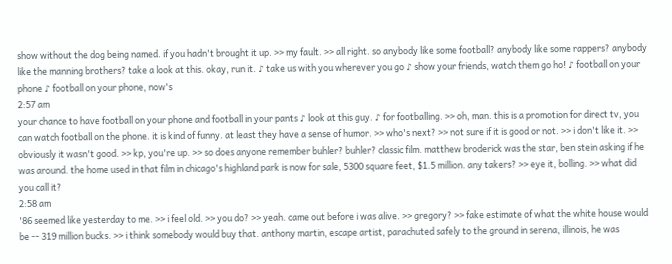show without the dog being named. if you hadn't brought it up. >> my fault. >> all right. so anybody like some football? anybody like some rappers? anybody like the manning brothers? take a look at this. okay, run it. ♪ take us with you wherever you go ♪ show your friends, watch them go ho! ♪ football on your phone ♪ football on your phone, now's
2:57 am
your chance to have football on your phone and football in your pants ♪ look at this guy. ♪ for footballing. >> oh, man. this is a promotion for direct tv, you can watch football on the phone. it is kind of funny. at least they have a sense of humor. >> who's next? >> not sure if it is good or not. >> i don't like it. >> obviously it wasn't good. >> kp, you're up. >> so does anyone remember buhler? buhler? classic film. matthew broderick was the star, ben stein asking if he was around. the home used in that film in chicago's highland park is now for sale, 5300 square feet, $1.5 million. any takers? >> eye it, bolling. >> what did you call it?
2:58 am
'86 seemed like yesterday to me. >> i feel old. >> you do? >> yeah. came out before i was alive. >> gregory? >> fake estimate of what the white house would be -- 319 million bucks. >> i think somebody would buy that. anthony martin, escape artist, parachuted safely to the ground in serena, illinois, he was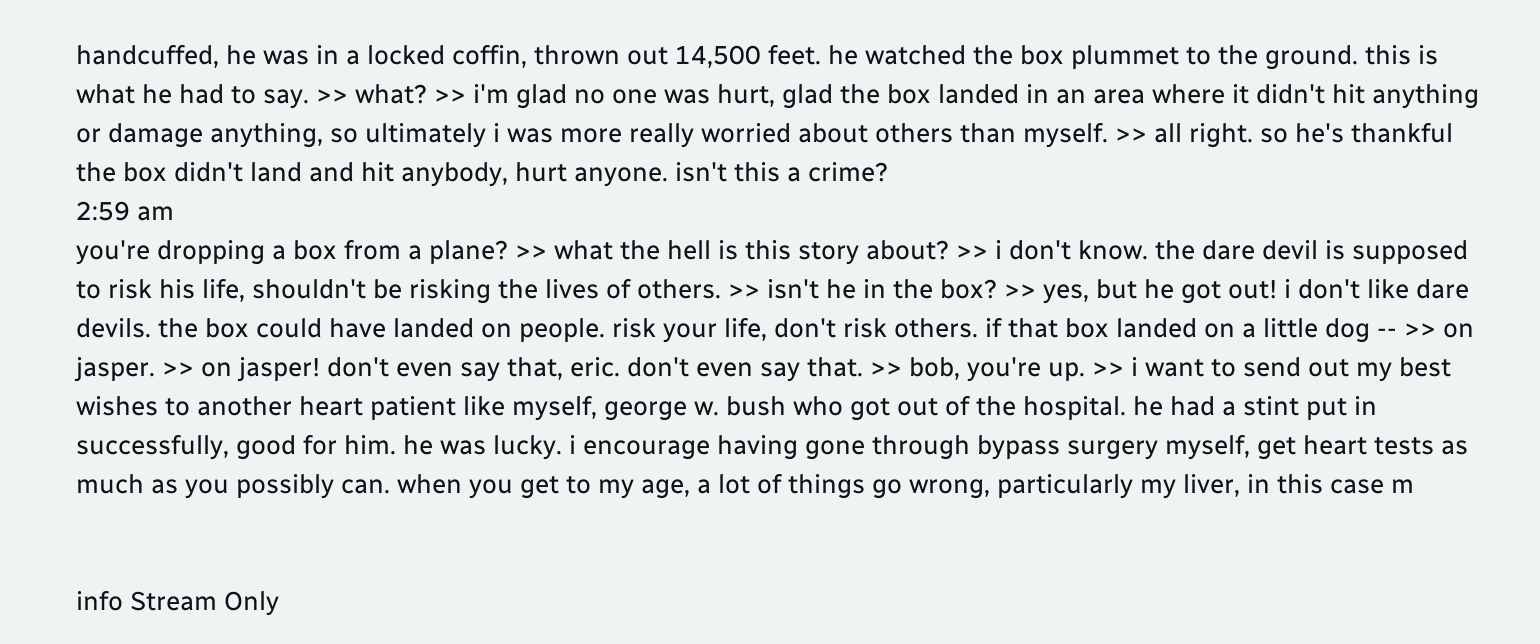handcuffed, he was in a locked coffin, thrown out 14,500 feet. he watched the box plummet to the ground. this is what he had to say. >> what? >> i'm glad no one was hurt, glad the box landed in an area where it didn't hit anything or damage anything, so ultimately i was more really worried about others than myself. >> all right. so he's thankful the box didn't land and hit anybody, hurt anyone. isn't this a crime?
2:59 am
you're dropping a box from a plane? >> what the hell is this story about? >> i don't know. the dare devil is supposed to risk his life, shouldn't be risking the lives of others. >> isn't he in the box? >> yes, but he got out! i don't like dare devils. the box could have landed on people. risk your life, don't risk others. if that box landed on a little dog -- >> on jasper. >> on jasper! don't even say that, eric. don't even say that. >> bob, you're up. >> i want to send out my best wishes to another heart patient like myself, george w. bush who got out of the hospital. he had a stint put in successfully, good for him. he was lucky. i encourage having gone through bypass surgery myself, get heart tests as much as you possibly can. when you get to my age, a lot of things go wrong, particularly my liver, in this case m


info Stream Only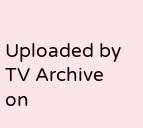Uploaded by TV Archive on